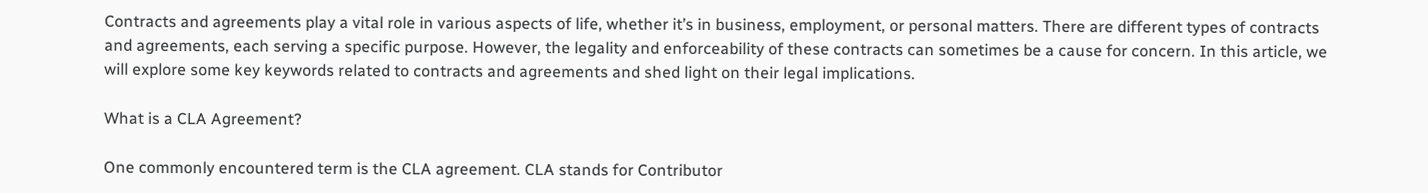Contracts and agreements play a vital role in various aspects of life, whether it’s in business, employment, or personal matters. There are different types of contracts and agreements, each serving a specific purpose. However, the legality and enforceability of these contracts can sometimes be a cause for concern. In this article, we will explore some key keywords related to contracts and agreements and shed light on their legal implications.

What is a CLA Agreement?

One commonly encountered term is the CLA agreement. CLA stands for Contributor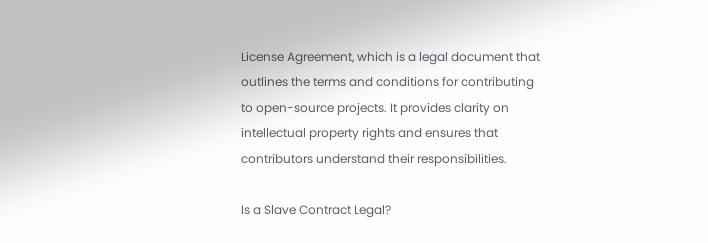License Agreement, which is a legal document that outlines the terms and conditions for contributing to open-source projects. It provides clarity on intellectual property rights and ensures that contributors understand their responsibilities.

Is a Slave Contract Legal?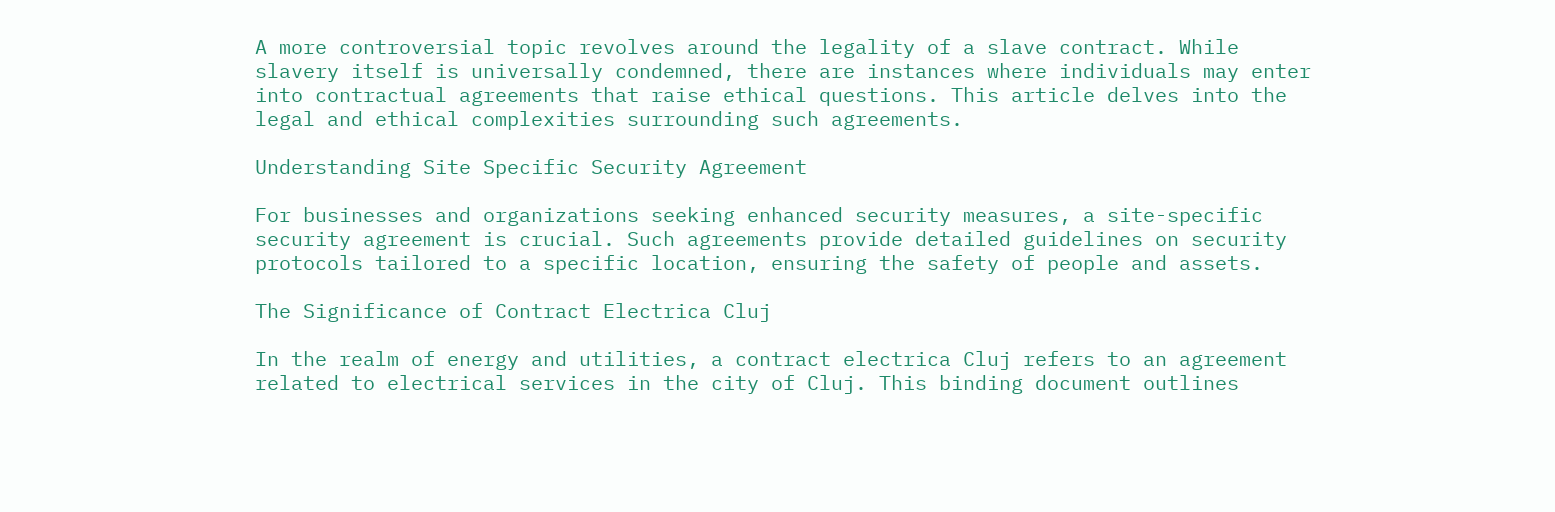A more controversial topic revolves around the legality of a slave contract. While slavery itself is universally condemned, there are instances where individuals may enter into contractual agreements that raise ethical questions. This article delves into the legal and ethical complexities surrounding such agreements.

Understanding Site Specific Security Agreement

For businesses and organizations seeking enhanced security measures, a site-specific security agreement is crucial. Such agreements provide detailed guidelines on security protocols tailored to a specific location, ensuring the safety of people and assets.

The Significance of Contract Electrica Cluj

In the realm of energy and utilities, a contract electrica Cluj refers to an agreement related to electrical services in the city of Cluj. This binding document outlines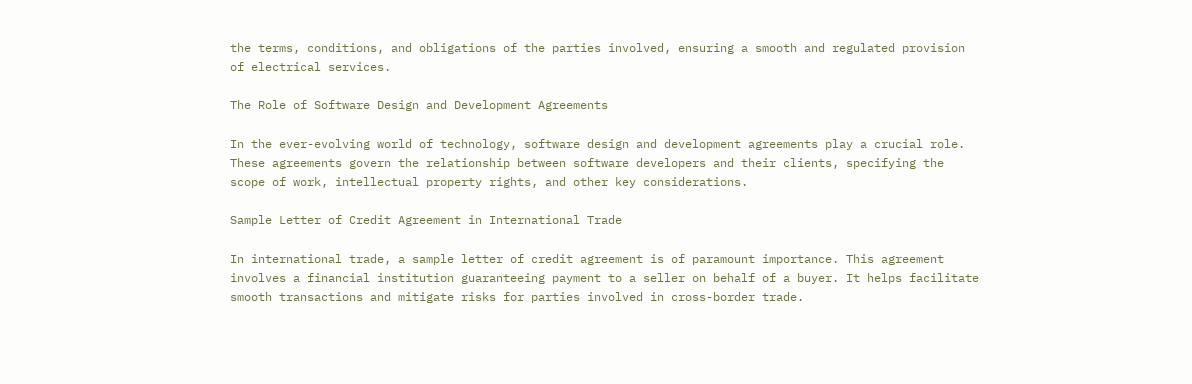the terms, conditions, and obligations of the parties involved, ensuring a smooth and regulated provision of electrical services.

The Role of Software Design and Development Agreements

In the ever-evolving world of technology, software design and development agreements play a crucial role. These agreements govern the relationship between software developers and their clients, specifying the scope of work, intellectual property rights, and other key considerations.

Sample Letter of Credit Agreement in International Trade

In international trade, a sample letter of credit agreement is of paramount importance. This agreement involves a financial institution guaranteeing payment to a seller on behalf of a buyer. It helps facilitate smooth transactions and mitigate risks for parties involved in cross-border trade.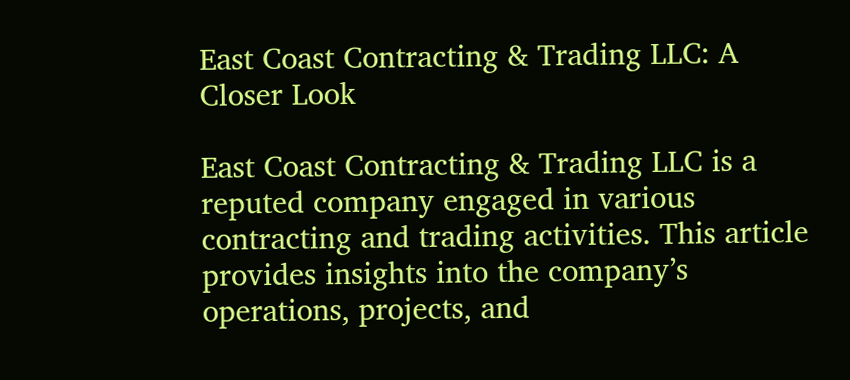East Coast Contracting & Trading LLC: A Closer Look

East Coast Contracting & Trading LLC is a reputed company engaged in various contracting and trading activities. This article provides insights into the company’s operations, projects, and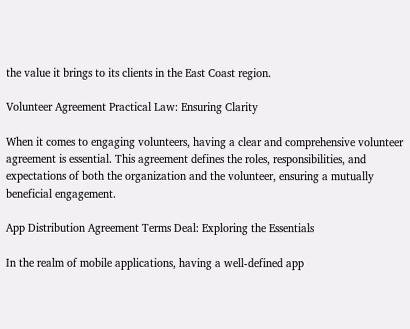the value it brings to its clients in the East Coast region.

Volunteer Agreement Practical Law: Ensuring Clarity

When it comes to engaging volunteers, having a clear and comprehensive volunteer agreement is essential. This agreement defines the roles, responsibilities, and expectations of both the organization and the volunteer, ensuring a mutually beneficial engagement.

App Distribution Agreement Terms Deal: Exploring the Essentials

In the realm of mobile applications, having a well-defined app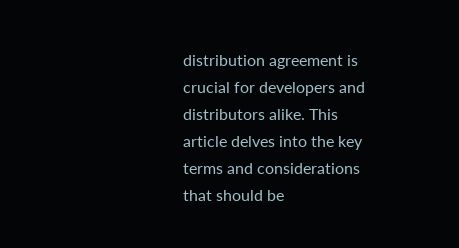distribution agreement is crucial for developers and distributors alike. This article delves into the key terms and considerations that should be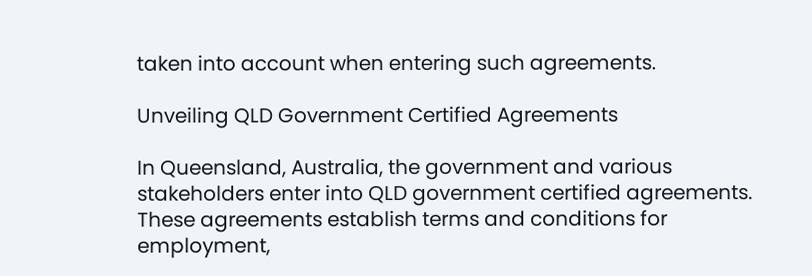taken into account when entering such agreements.

Unveiling QLD Government Certified Agreements

In Queensland, Australia, the government and various stakeholders enter into QLD government certified agreements. These agreements establish terms and conditions for employment,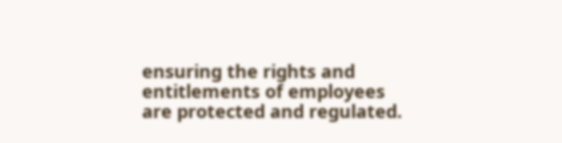ensuring the rights and entitlements of employees are protected and regulated.